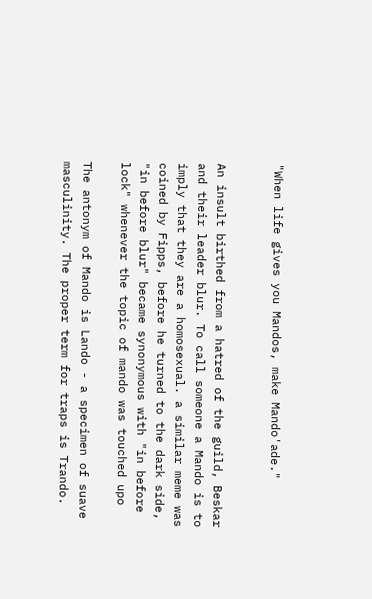"When life gives you Mandos, make Mando'ade."


An insult birthed from a hatred of the guild, Beskar and their leader blur. To call someone a Mando is to imply that they are a homosexual. a similar meme was coined by Fipps, before he turned to the dark side, "in before blur" became synonymous with "in before lock" whenever the topic of mando was touched upo

The antonym of Mando is Lando - a specimen of suave masculinity. The proper term for traps is Trando.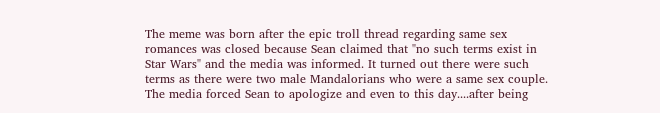The meme was born after the epic troll thread regarding same sex romances was closed because Sean claimed that "no such terms exist in Star Wars" and the media was informed. It turned out there were such terms as there were two male Mandalorians who were a same sex couple. The media forced Sean to apologize and even to this day....after being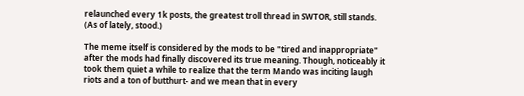relaunched every 1k posts, the greatest troll thread in SWTOR, still stands. (As of lately, stood.)

The meme itself is considered by the mods to be "tired and inappropriate" after the mods had finally discovered its true meaning. Though, noticeably it took them quiet a while to realize that the term Mando was inciting laugh riots and a ton of butthurt- and we mean that in every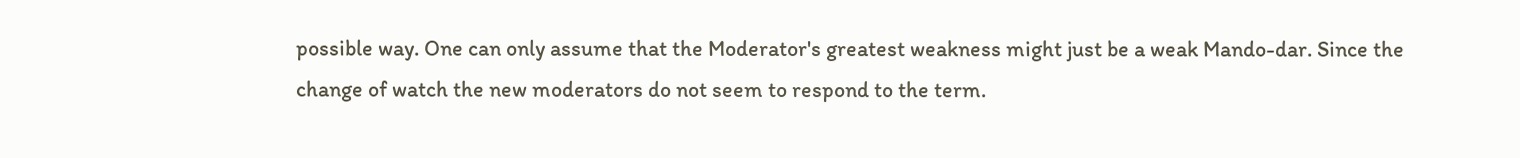possible way. One can only assume that the Moderator's greatest weakness might just be a weak Mando-dar. Since the change of watch the new moderators do not seem to respond to the term.